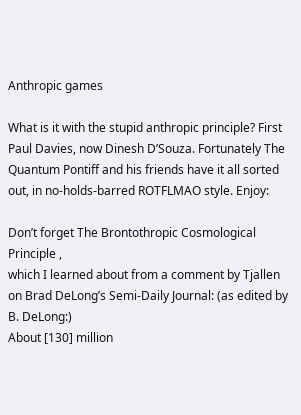Anthropic games

What is it with the stupid anthropic principle? First Paul Davies, now Dinesh D’Souza. Fortunately The Quantum Pontiff and his friends have it all sorted out, in no-holds-barred ROTFLMAO style. Enjoy:

Don’t forget The Brontothropic Cosmological Principle ,
which I learned about from a comment by Tjallen
on Brad DeLong’s Semi-Daily Journal: (as edited by B. DeLong:)
About [130] million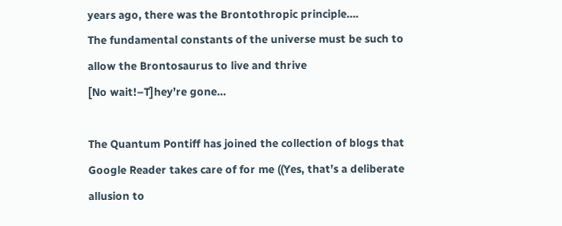years ago, there was the Brontothropic principle….
The fundamental constants of the universe must be such to allow the Brontosaurus to live and thrive
[No wait!–T]hey’re gone…

The Quantum Pontiff has joined the collection of blogs that Google Reader takes care of for me ((Yes, that’s a deliberate allusion to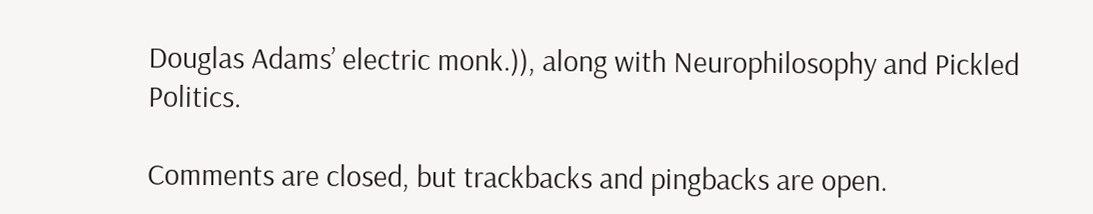Douglas Adams’ electric monk.)), along with Neurophilosophy and Pickled Politics.

Comments are closed, but trackbacks and pingbacks are open.